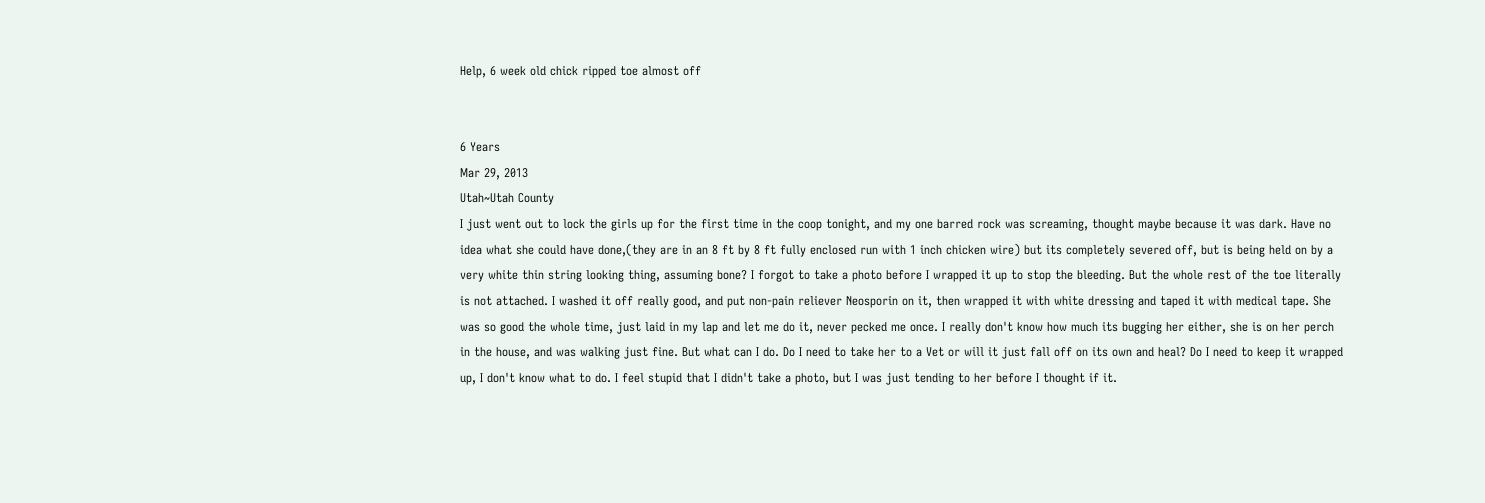Help, 6 week old chick ripped toe almost off


6 Years
Mar 29, 2013
Utah~Utah County
I just went out to lock the girls up for the first time in the coop tonight, and my one barred rock was screaming, thought maybe because it was dark. Have no idea what she could have done,(they are in an 8 ft by 8 ft fully enclosed run with 1 inch chicken wire) but its completely severed off, but is being held on by a very white thin string looking thing, assuming bone? I forgot to take a photo before I wrapped it up to stop the bleeding. But the whole rest of the toe literally is not attached. I washed it off really good, and put non-pain reliever Neosporin on it, then wrapped it with white dressing and taped it with medical tape. She was so good the whole time, just laid in my lap and let me do it, never pecked me once. I really don't know how much its bugging her either, she is on her perch in the house, and was walking just fine. But what can I do. Do I need to take her to a Vet or will it just fall off on its own and heal? Do I need to keep it wrapped up, I don't know what to do. I feel stupid that I didn't take a photo, but I was just tending to her before I thought if it.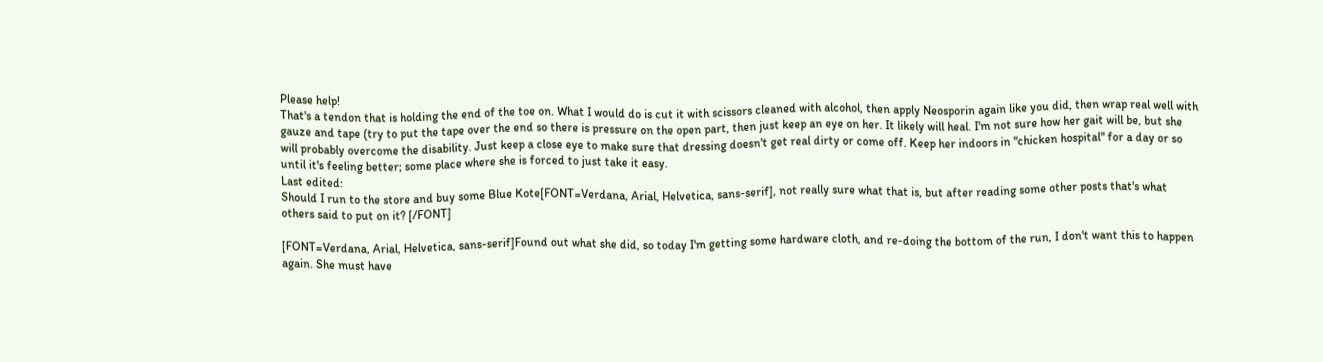Please help!
That's a tendon that is holding the end of the toe on. What I would do is cut it with scissors cleaned with alcohol, then apply Neosporin again like you did, then wrap real well with gauze and tape (try to put the tape over the end so there is pressure on the open part, then just keep an eye on her. It likely will heal. I'm not sure how her gait will be, but she will probably overcome the disability. Just keep a close eye to make sure that dressing doesn't get real dirty or come off. Keep her indoors in "chicken hospital" for a day or so until it's feeling better; some place where she is forced to just take it easy.
Last edited:
Should I run to the store and buy some Blue Kote[FONT=Verdana, Arial, Helvetica, sans-serif], not really sure what that is, but after reading some other posts that's what others said to put on it? [/FONT]

[FONT=Verdana, Arial, Helvetica, sans-serif]Found out what she did, so today I'm getting some hardware cloth, and re-doing the bottom of the run, I don't want this to happen again. She must have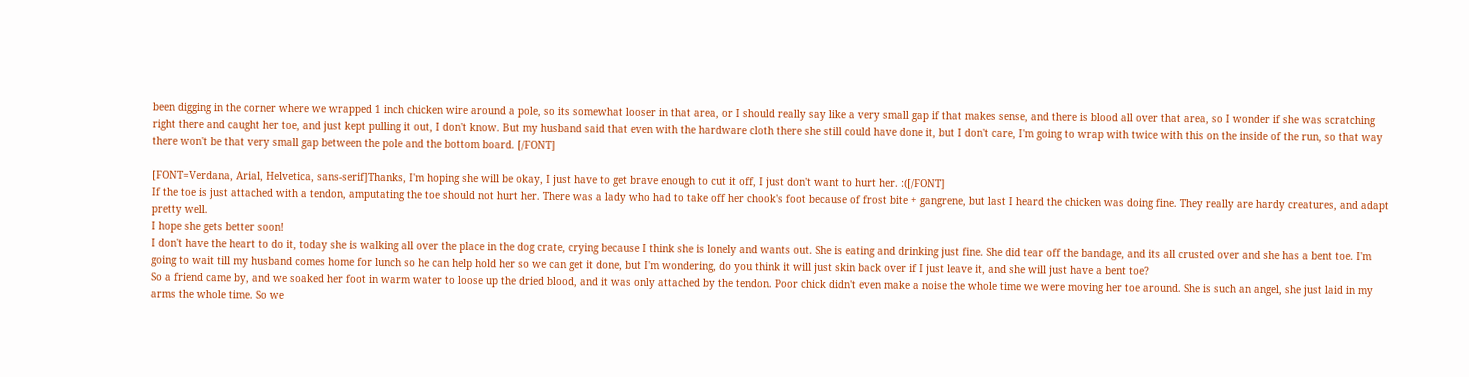been digging in the corner where we wrapped 1 inch chicken wire around a pole, so its somewhat looser in that area, or I should really say like a very small gap if that makes sense, and there is blood all over that area, so I wonder if she was scratching right there and caught her toe, and just kept pulling it out, I don't know. But my husband said that even with the hardware cloth there she still could have done it, but I don't care, I'm going to wrap with twice with this on the inside of the run, so that way there won't be that very small gap between the pole and the bottom board. [/FONT]

[FONT=Verdana, Arial, Helvetica, sans-serif]Thanks, I'm hoping she will be okay, I just have to get brave enough to cut it off, I just don't want to hurt her. :([/FONT]
If the toe is just attached with a tendon, amputating the toe should not hurt her. There was a lady who had to take off her chook's foot because of frost bite + gangrene, but last I heard the chicken was doing fine. They really are hardy creatures, and adapt pretty well.
I hope she gets better soon!
I don't have the heart to do it, today she is walking all over the place in the dog crate, crying because I think she is lonely and wants out. She is eating and drinking just fine. She did tear off the bandage, and its all crusted over and she has a bent toe. I'm going to wait till my husband comes home for lunch so he can help hold her so we can get it done, but I'm wondering, do you think it will just skin back over if I just leave it, and she will just have a bent toe?
So a friend came by, and we soaked her foot in warm water to loose up the dried blood, and it was only attached by the tendon. Poor chick didn't even make a noise the whole time we were moving her toe around. She is such an angel, she just laid in my arms the whole time. So we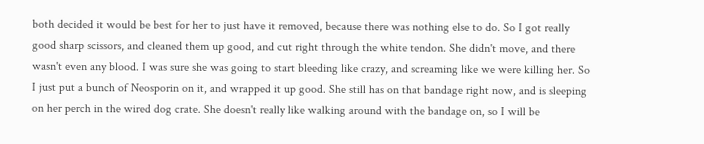both decided it would be best for her to just have it removed, because there was nothing else to do. So I got really good sharp scissors, and cleaned them up good, and cut right through the white tendon. She didn't move, and there wasn't even any blood. I was sure she was going to start bleeding like crazy, and screaming like we were killing her. So I just put a bunch of Neosporin on it, and wrapped it up good. She still has on that bandage right now, and is sleeping on her perch in the wired dog crate. She doesn't really like walking around with the bandage on, so I will be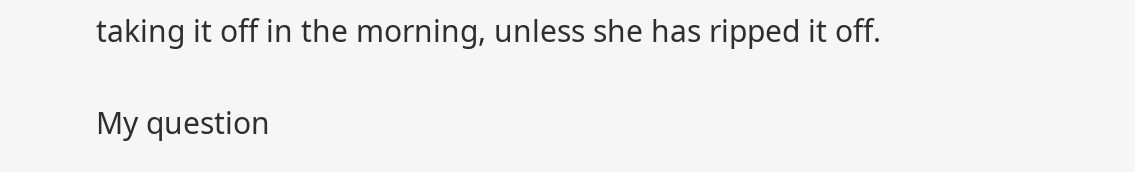taking it off in the morning, unless she has ripped it off.

My question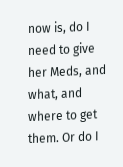now is, do I need to give her Meds, and what, and where to get them. Or do I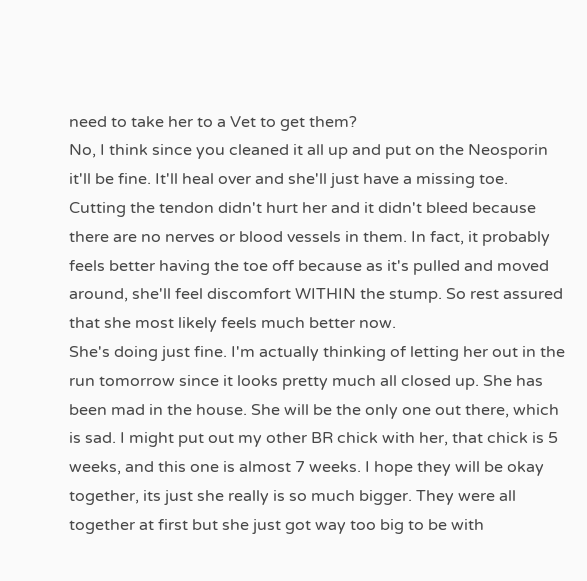need to take her to a Vet to get them?
No, I think since you cleaned it all up and put on the Neosporin it'll be fine. It'll heal over and she'll just have a missing toe. Cutting the tendon didn't hurt her and it didn't bleed because there are no nerves or blood vessels in them. In fact, it probably feels better having the toe off because as it's pulled and moved around, she'll feel discomfort WITHIN the stump. So rest assured that she most likely feels much better now.
She's doing just fine. I'm actually thinking of letting her out in the run tomorrow since it looks pretty much all closed up. She has been mad in the house. She will be the only one out there, which is sad. I might put out my other BR chick with her, that chick is 5 weeks, and this one is almost 7 weeks. I hope they will be okay together, its just she really is so much bigger. They were all together at first but she just got way too big to be with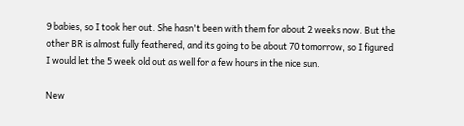9 babies, so I took her out. She hasn't been with them for about 2 weeks now. But the other BR is almost fully feathered, and its going to be about 70 tomorrow, so I figured I would let the 5 week old out as well for a few hours in the nice sun.

New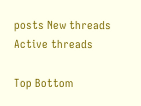posts New threads Active threads

Top Bottom